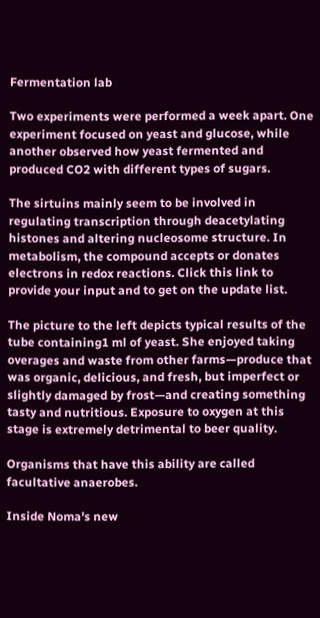Fermentation lab

Two experiments were performed a week apart. One experiment focused on yeast and glucose, while another observed how yeast fermented and produced CO2 with different types of sugars.

The sirtuins mainly seem to be involved in regulating transcription through deacetylating histones and altering nucleosome structure. In metabolism, the compound accepts or donates electrons in redox reactions. Click this link to provide your input and to get on the update list.

The picture to the left depicts typical results of the tube containing1 ml of yeast. She enjoyed taking overages and waste from other farms—produce that was organic, delicious, and fresh, but imperfect or slightly damaged by frost—and creating something tasty and nutritious. Exposure to oxygen at this stage is extremely detrimental to beer quality.

Organisms that have this ability are called facultative anaerobes.

Inside Noma's new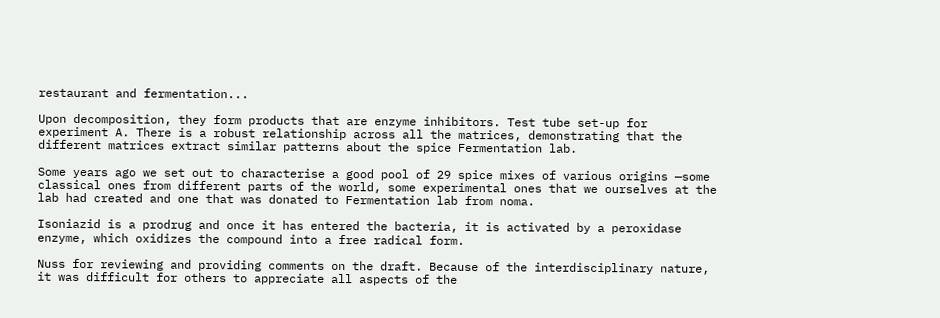restaurant and fermentation...

Upon decomposition, they form products that are enzyme inhibitors. Test tube set-up for experiment A. There is a robust relationship across all the matrices, demonstrating that the different matrices extract similar patterns about the spice Fermentation lab.

Some years ago we set out to characterise a good pool of 29 spice mixes of various origins —some classical ones from different parts of the world, some experimental ones that we ourselves at the lab had created and one that was donated to Fermentation lab from noma.

Isoniazid is a prodrug and once it has entered the bacteria, it is activated by a peroxidase enzyme, which oxidizes the compound into a free radical form.

Nuss for reviewing and providing comments on the draft. Because of the interdisciplinary nature, it was difficult for others to appreciate all aspects of the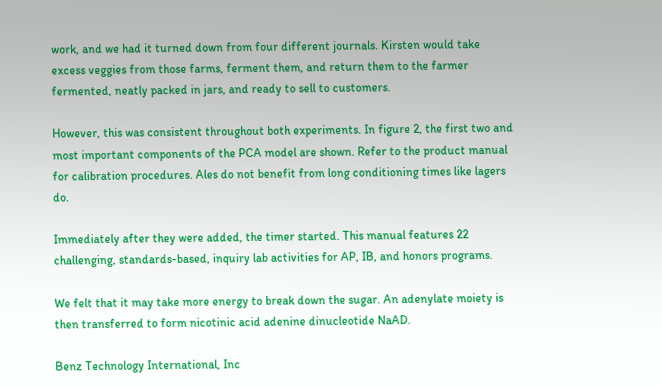work, and we had it turned down from four different journals. Kirsten would take excess veggies from those farms, ferment them, and return them to the farmer fermented, neatly packed in jars, and ready to sell to customers.

However, this was consistent throughout both experiments. In figure 2, the first two and most important components of the PCA model are shown. Refer to the product manual for calibration procedures. Ales do not benefit from long conditioning times like lagers do.

Immediately after they were added, the timer started. This manual features 22 challenging, standards-based, inquiry lab activities for AP, IB, and honors programs.

We felt that it may take more energy to break down the sugar. An adenylate moiety is then transferred to form nicotinic acid adenine dinucleotide NaAD.

Benz Technology International, Inc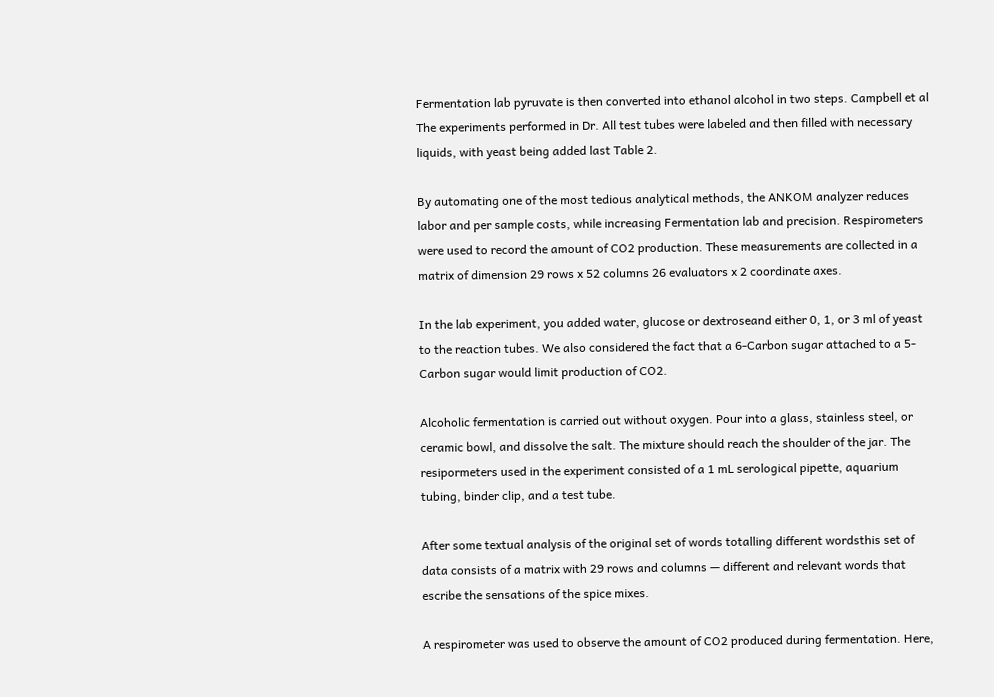Fermentation lab pyruvate is then converted into ethanol alcohol in two steps. Campbell et al The experiments performed in Dr. All test tubes were labeled and then filled with necessary liquids, with yeast being added last Table 2.

By automating one of the most tedious analytical methods, the ANKOM analyzer reduces labor and per sample costs, while increasing Fermentation lab and precision. Respirometers were used to record the amount of CO2 production. These measurements are collected in a matrix of dimension 29 rows x 52 columns 26 evaluators x 2 coordinate axes.

In the lab experiment, you added water, glucose or dextroseand either 0, 1, or 3 ml of yeast to the reaction tubes. We also considered the fact that a 6-Carbon sugar attached to a 5-Carbon sugar would limit production of CO2.

Alcoholic fermentation is carried out without oxygen. Pour into a glass, stainless steel, or ceramic bowl, and dissolve the salt. The mixture should reach the shoulder of the jar. The resipormeters used in the experiment consisted of a 1 mL serological pipette, aquarium tubing, binder clip, and a test tube.

After some textual analysis of the original set of words totalling different wordsthis set of data consists of a matrix with 29 rows and columns — different and relevant words that escribe the sensations of the spice mixes.

A respirometer was used to observe the amount of CO2 produced during fermentation. Here,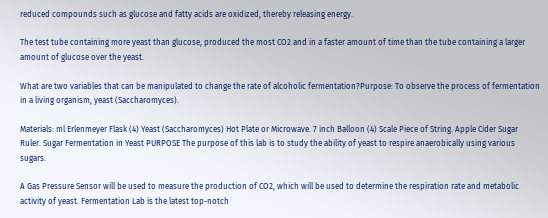reduced compounds such as glucose and fatty acids are oxidized, thereby releasing energy.

The test tube containing more yeast than glucose, produced the most CO2 and in a faster amount of time than the tube containing a larger amount of glucose over the yeast.

What are two variables that can be manipulated to change the rate of alcoholic fermentation?Purpose: To observe the process of fermentation in a living organism, yeast (Saccharomyces).

Materials: ml Erlenmeyer Flask (4) Yeast (Saccharomyces) Hot Plate or Microwave. 7 inch Balloon (4) Scale Piece of String. Apple Cider Sugar Ruler. Sugar Fermentation in Yeast PURPOSE The purpose of this lab is to study the ability of yeast to respire anaerobically using various sugars.

A Gas Pressure Sensor will be used to measure the production of CO2, which will be used to determine the respiration rate and metabolic activity of yeast. Fermentation Lab is the latest top-notch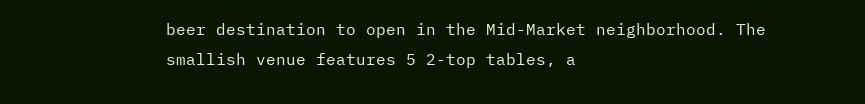beer destination to open in the Mid-Market neighborhood. The smallish venue features 5 2-top tables, a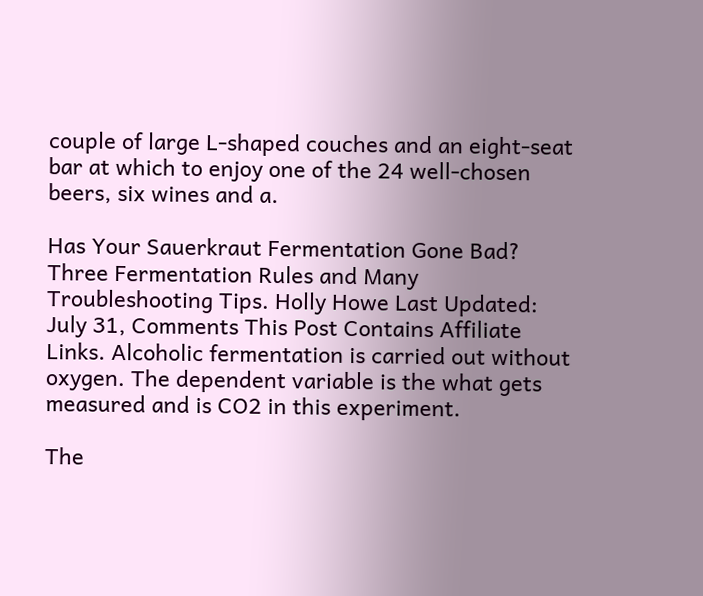couple of large L-shaped couches and an eight-seat bar at which to enjoy one of the 24 well-chosen beers, six wines and a.

Has Your Sauerkraut Fermentation Gone Bad? Three Fermentation Rules and Many Troubleshooting Tips. Holly Howe Last Updated: July 31, Comments This Post Contains Affiliate Links. Alcoholic fermentation is carried out without oxygen. The dependent variable is the what gets measured and is CO2 in this experiment.

The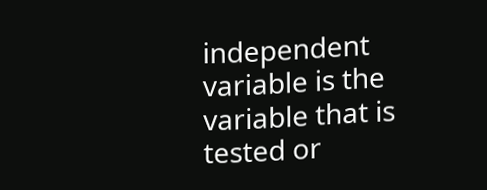independent variable is the variable that is tested or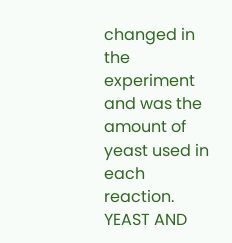changed in the experiment and was the amount of yeast used in each reaction. YEAST AND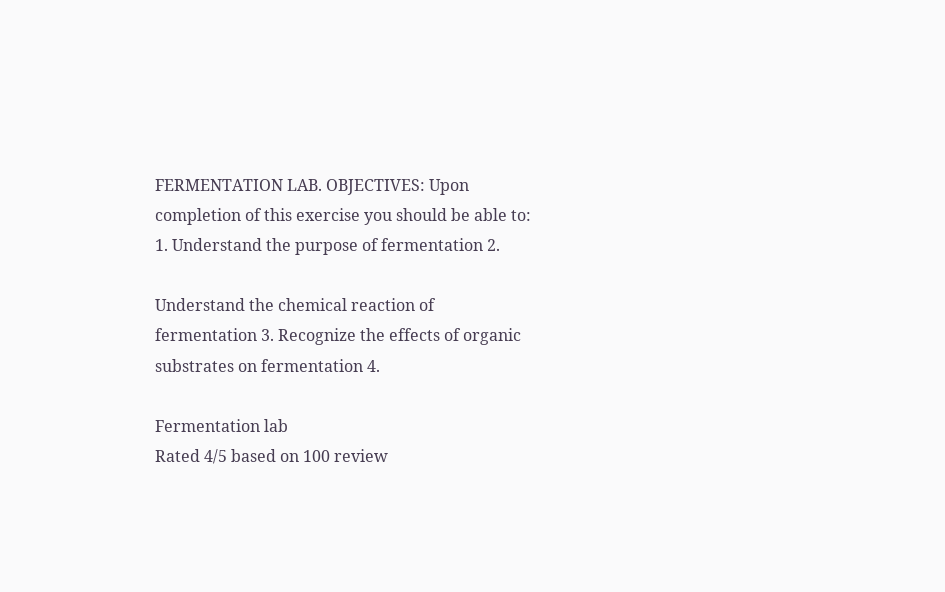FERMENTATION LAB. OBJECTIVES: Upon completion of this exercise you should be able to: 1. Understand the purpose of fermentation 2.

Understand the chemical reaction of fermentation 3. Recognize the effects of organic substrates on fermentation 4.

Fermentation lab
Rated 4/5 based on 100 review